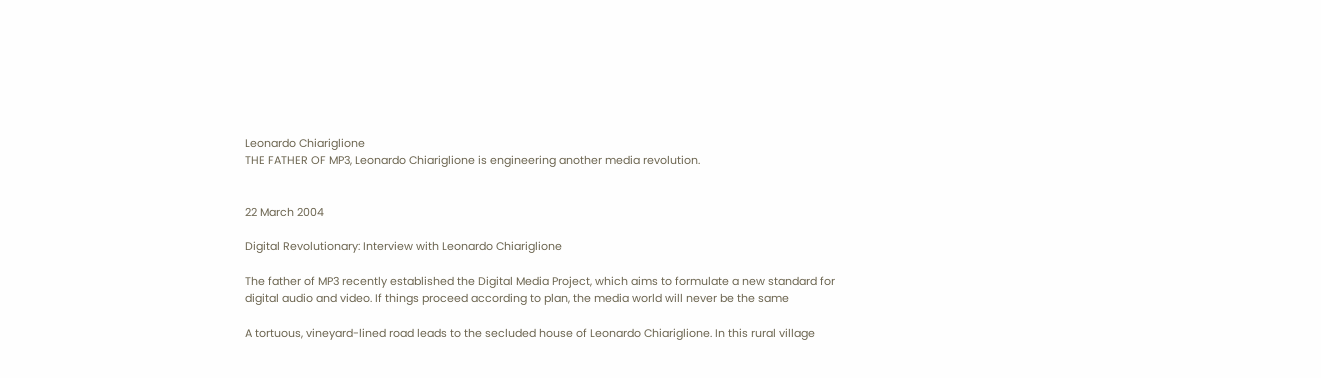Leonardo Chiariglione
THE FATHER OF MP3, Leonardo Chiariglione is engineering another media revolution.


22 March 2004

Digital Revolutionary: Interview with Leonardo Chiariglione

The father of MP3 recently established the Digital Media Project, which aims to formulate a new standard for digital audio and video. If things proceed according to plan, the media world will never be the same

A tortuous, vineyard-lined road leads to the secluded house of Leonardo Chiariglione. In this rural village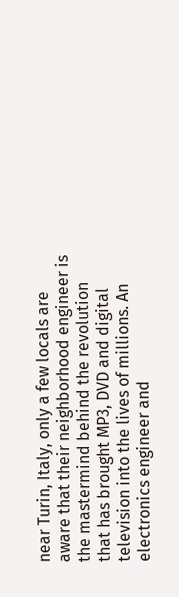near Turin, Italy, only a few locals are aware that their neighborhood engineer is the mastermind behind the revolution that has brought MP3, DVD and digital television into the lives of millions. An electronics engineer and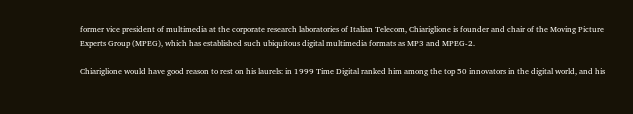former vice president of multimedia at the corporate research laboratories of Italian Telecom, Chiariglione is founder and chair of the Moving Picture Experts Group (MPEG), which has established such ubiquitous digital multimedia formats as MP3 and MPEG-2.

Chiariglione would have good reason to rest on his laurels: in 1999 Time Digital ranked him among the top 50 innovators in the digital world, and his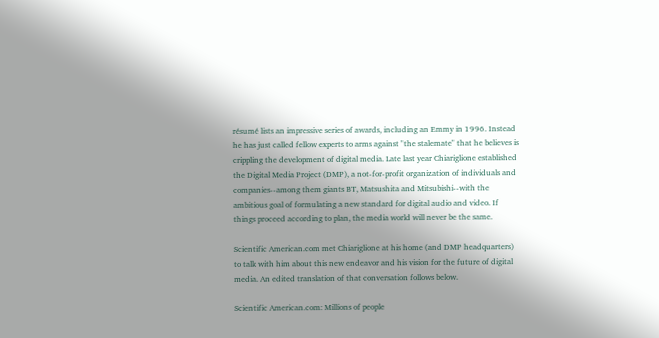résumé lists an impressive series of awards, including an Emmy in 1996. Instead he has just called fellow experts to arms against "the stalemate" that he believes is crippling the development of digital media. Late last year Chiariglione established the Digital Media Project (DMP), a not-for-profit organization of individuals and companies--among them giants BT, Matsushita and Mitsubishi--with the ambitious goal of formulating a new standard for digital audio and video. If things proceed according to plan, the media world will never be the same.

Scientific American.com met Chiariglione at his home (and DMP headquarters) to talk with him about this new endeavor and his vision for the future of digital media. An edited translation of that conversation follows below.

Scientific American.com: Millions of people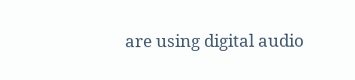are using digital audio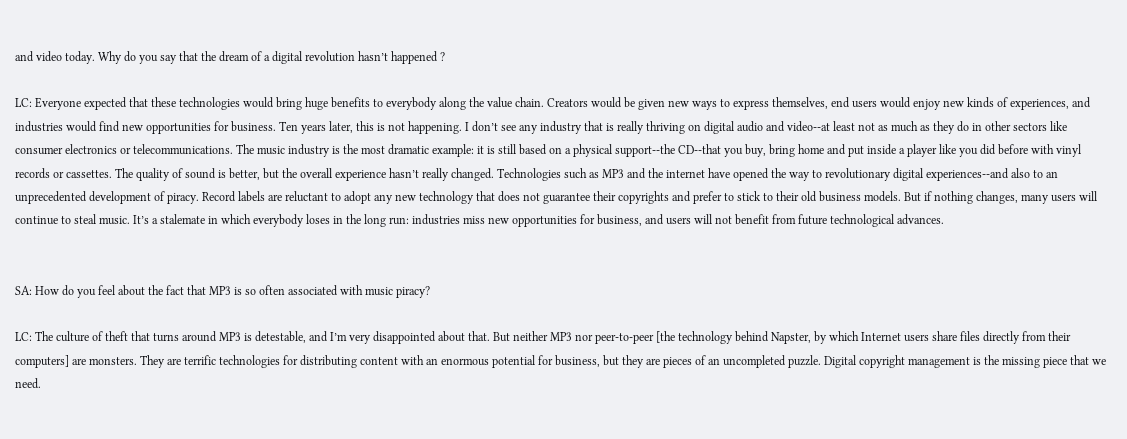and video today. Why do you say that the dream of a digital revolution hasn’t happened ?

LC: Everyone expected that these technologies would bring huge benefits to everybody along the value chain. Creators would be given new ways to express themselves, end users would enjoy new kinds of experiences, and industries would find new opportunities for business. Ten years later, this is not happening. I don’t see any industry that is really thriving on digital audio and video--at least not as much as they do in other sectors like consumer electronics or telecommunications. The music industry is the most dramatic example: it is still based on a physical support--the CD--that you buy, bring home and put inside a player like you did before with vinyl records or cassettes. The quality of sound is better, but the overall experience hasn’t really changed. Technologies such as MP3 and the internet have opened the way to revolutionary digital experiences--and also to an unprecedented development of piracy. Record labels are reluctant to adopt any new technology that does not guarantee their copyrights and prefer to stick to their old business models. But if nothing changes, many users will continue to steal music. It’s a stalemate in which everybody loses in the long run: industries miss new opportunities for business, and users will not benefit from future technological advances.


SA: How do you feel about the fact that MP3 is so often associated with music piracy?

LC: The culture of theft that turns around MP3 is detestable, and I’m very disappointed about that. But neither MP3 nor peer-to-peer [the technology behind Napster, by which Internet users share files directly from their computers] are monsters. They are terrific technologies for distributing content with an enormous potential for business, but they are pieces of an uncompleted puzzle. Digital copyright management is the missing piece that we need.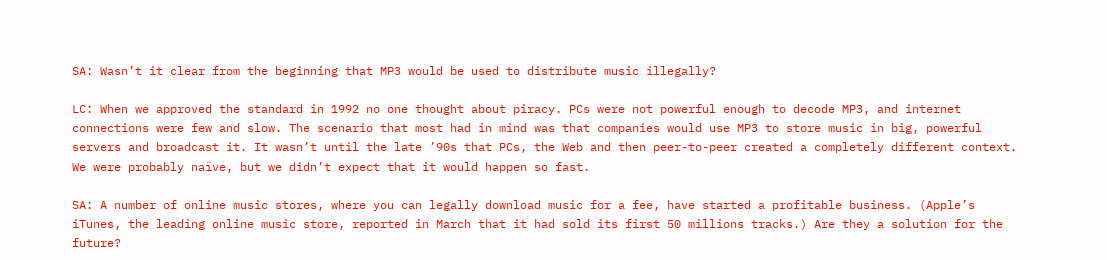SA: Wasn’t it clear from the beginning that MP3 would be used to distribute music illegally?

LC: When we approved the standard in 1992 no one thought about piracy. PCs were not powerful enough to decode MP3, and internet connections were few and slow. The scenario that most had in mind was that companies would use MP3 to store music in big, powerful servers and broadcast it. It wasn’t until the late ’90s that PCs, the Web and then peer-to-peer created a completely different context. We were probably naïve, but we didn’t expect that it would happen so fast.

SA: A number of online music stores, where you can legally download music for a fee, have started a profitable business. (Apple’s iTunes, the leading online music store, reported in March that it had sold its first 50 millions tracks.) Are they a solution for the future?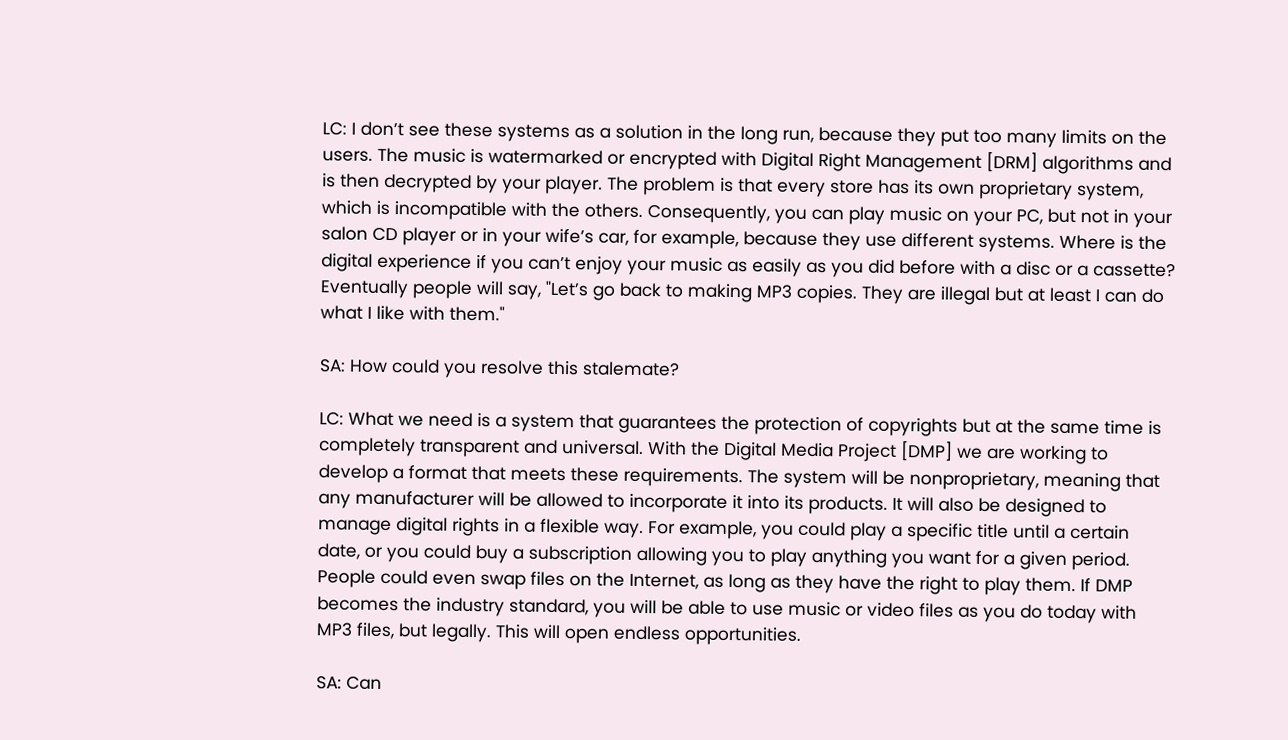LC: I don’t see these systems as a solution in the long run, because they put too many limits on the users. The music is watermarked or encrypted with Digital Right Management [DRM] algorithms and is then decrypted by your player. The problem is that every store has its own proprietary system, which is incompatible with the others. Consequently, you can play music on your PC, but not in your salon CD player or in your wife’s car, for example, because they use different systems. Where is the digital experience if you can’t enjoy your music as easily as you did before with a disc or a cassette? Eventually people will say, "Let’s go back to making MP3 copies. They are illegal but at least I can do what I like with them."

SA: How could you resolve this stalemate?

LC: What we need is a system that guarantees the protection of copyrights but at the same time is completely transparent and universal. With the Digital Media Project [DMP] we are working to develop a format that meets these requirements. The system will be nonproprietary, meaning that any manufacturer will be allowed to incorporate it into its products. It will also be designed to manage digital rights in a flexible way. For example, you could play a specific title until a certain date, or you could buy a subscription allowing you to play anything you want for a given period. People could even swap files on the Internet, as long as they have the right to play them. If DMP becomes the industry standard, you will be able to use music or video files as you do today with MP3 files, but legally. This will open endless opportunities.

SA: Can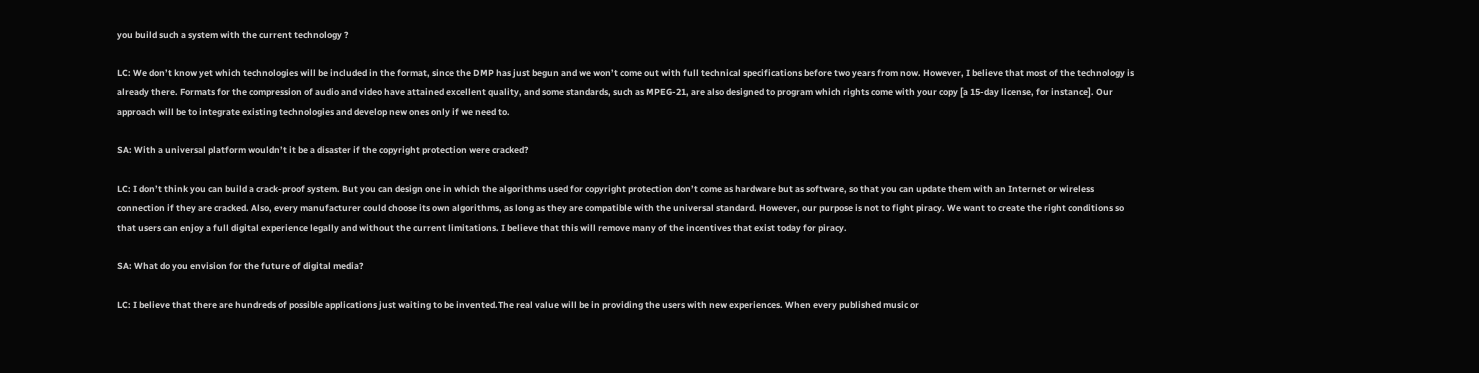you build such a system with the current technology ?

LC: We don’t know yet which technologies will be included in the format, since the DMP has just begun and we won’t come out with full technical specifications before two years from now. However, I believe that most of the technology is already there. Formats for the compression of audio and video have attained excellent quality, and some standards, such as MPEG-21, are also designed to program which rights come with your copy [a 15-day license, for instance]. Our approach will be to integrate existing technologies and develop new ones only if we need to.

SA: With a universal platform wouldn’t it be a disaster if the copyright protection were cracked?

LC: I don’t think you can build a crack-proof system. But you can design one in which the algorithms used for copyright protection don’t come as hardware but as software, so that you can update them with an Internet or wireless connection if they are cracked. Also, every manufacturer could choose its own algorithms, as long as they are compatible with the universal standard. However, our purpose is not to fight piracy. We want to create the right conditions so that users can enjoy a full digital experience legally and without the current limitations. I believe that this will remove many of the incentives that exist today for piracy.

SA: What do you envision for the future of digital media?

LC: I believe that there are hundreds of possible applications just waiting to be invented.The real value will be in providing the users with new experiences. When every published music or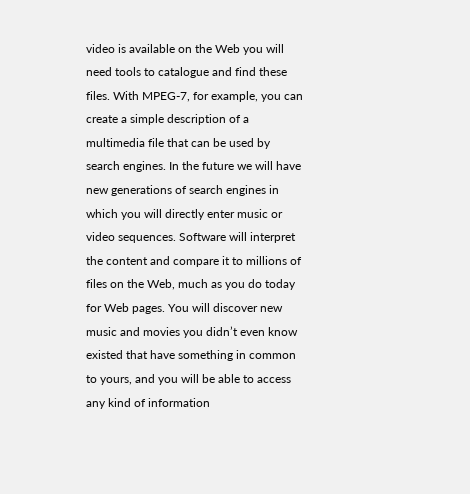video is available on the Web you will need tools to catalogue and find these files. With MPEG-7, for example, you can create a simple description of a multimedia file that can be used by search engines. In the future we will have new generations of search engines in which you will directly enter music or video sequences. Software will interpret the content and compare it to millions of files on the Web, much as you do today for Web pages. You will discover new music and movies you didn’t even know existed that have something in common to yours, and you will be able to access any kind of information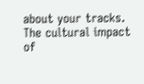about your tracks. The cultural impact of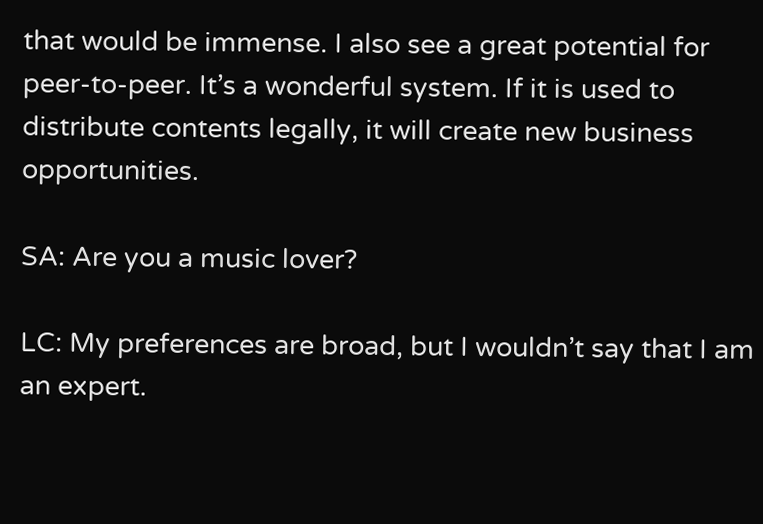that would be immense. I also see a great potential for peer-to-peer. It’s a wonderful system. If it is used to distribute contents legally, it will create new business opportunities.

SA: Are you a music lover?

LC: My preferences are broad, but I wouldn’t say that I am an expert.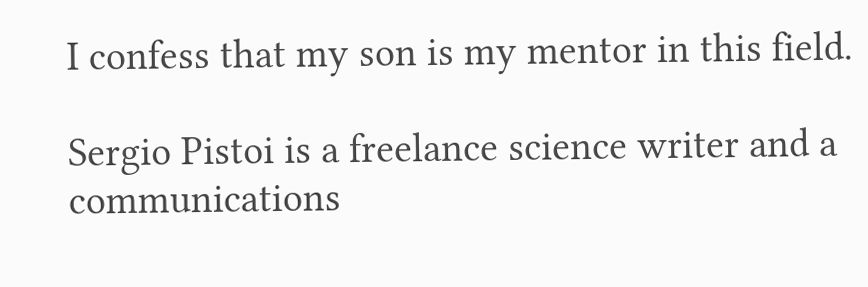I confess that my son is my mentor in this field.

Sergio Pistoi is a freelance science writer and a communications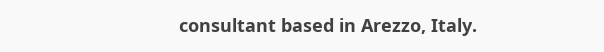consultant based in Arezzo, Italy.